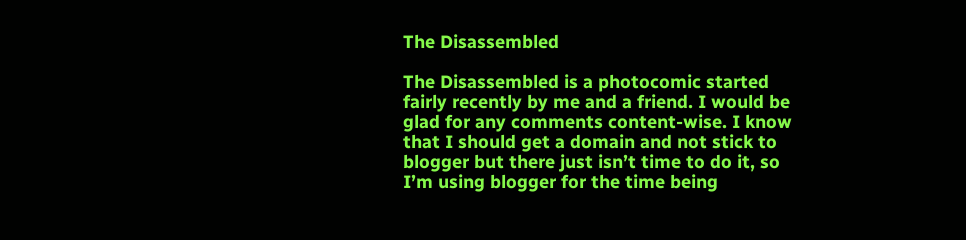The Disassembled

The Disassembled is a photocomic started fairly recently by me and a friend. I would be glad for any comments content-wise. I know that I should get a domain and not stick to blogger but there just isn’t time to do it, so I’m using blogger for the time being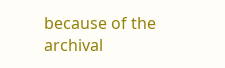because of the archival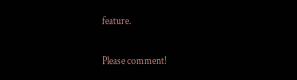feature.

Please comment!